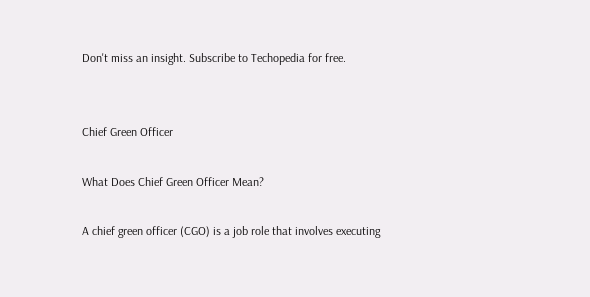Don't miss an insight. Subscribe to Techopedia for free.


Chief Green Officer

What Does Chief Green Officer Mean?

A chief green officer (CGO) is a job role that involves executing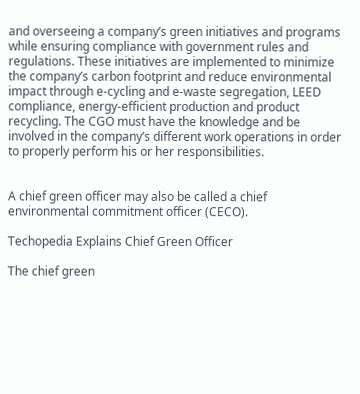and overseeing a company’s green initiatives and programs while ensuring compliance with government rules and regulations. These initiatives are implemented to minimize the company’s carbon footprint and reduce environmental impact through e-cycling and e-waste segregation, LEED compliance, energy-efficient production and product recycling. The CGO must have the knowledge and be involved in the company’s different work operations in order to properly perform his or her responsibilities.


A chief green officer may also be called a chief environmental commitment officer (CECO).

Techopedia Explains Chief Green Officer

The chief green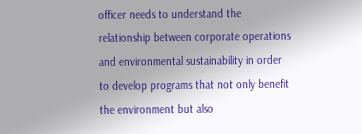officer needs to understand the relationship between corporate operations and environmental sustainability in order to develop programs that not only benefit the environment but also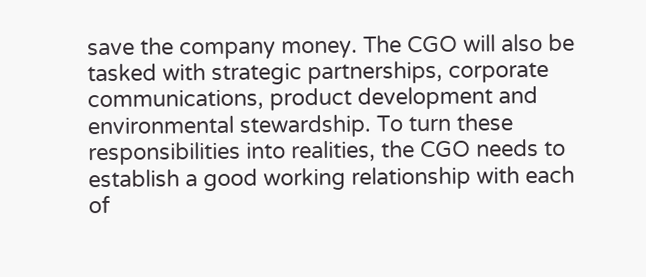save the company money. The CGO will also be tasked with strategic partnerships, corporate communications, product development and environmental stewardship. To turn these responsibilities into realities, the CGO needs to establish a good working relationship with each of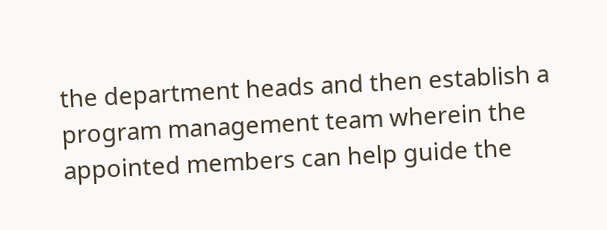the department heads and then establish a program management team wherein the appointed members can help guide the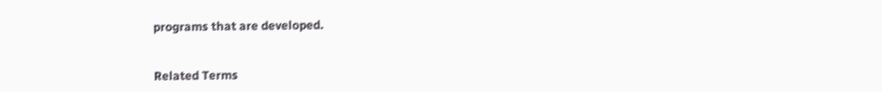programs that are developed.


Related Terms